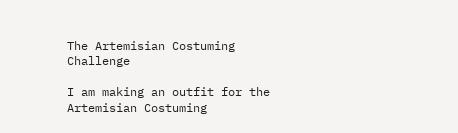The Artemisian Costuming Challenge

I am making an outfit for the Artemisian Costuming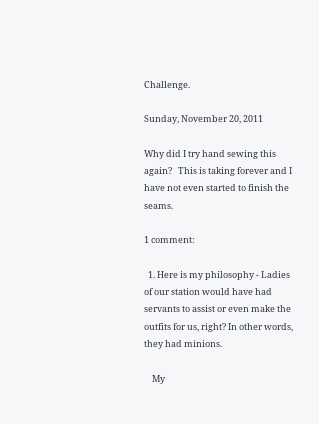Challenge.

Sunday, November 20, 2011

Why did I try hand sewing this again?   This is taking forever and I have not even started to finish the seams.

1 comment:

  1. Here is my philosophy - Ladies of our station would have had servants to assist or even make the outfits for us, right? In other words, they had minions.

    My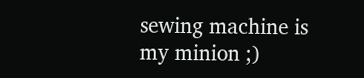sewing machine is my minion ;)